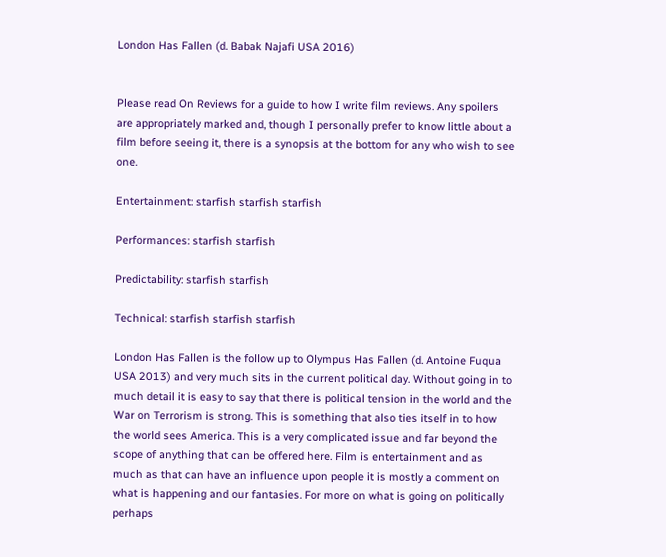London Has Fallen (d. Babak Najafi USA 2016)


Please read On Reviews for a guide to how I write film reviews. Any spoilers are appropriately marked and, though I personally prefer to know little about a film before seeing it, there is a synopsis at the bottom for any who wish to see one.

Entertainment: starfish starfish starfish

Performances: starfish starfish

Predictability: starfish starfish

Technical: starfish starfish starfish

London Has Fallen is the follow up to Olympus Has Fallen (d. Antoine Fuqua USA 2013) and very much sits in the current political day. Without going in to much detail it is easy to say that there is political tension in the world and the War on Terrorism is strong. This is something that also ties itself in to how the world sees America. This is a very complicated issue and far beyond the scope of anything that can be offered here. Film is entertainment and as much as that can have an influence upon people it is mostly a comment on what is happening and our fantasies. For more on what is going on politically perhaps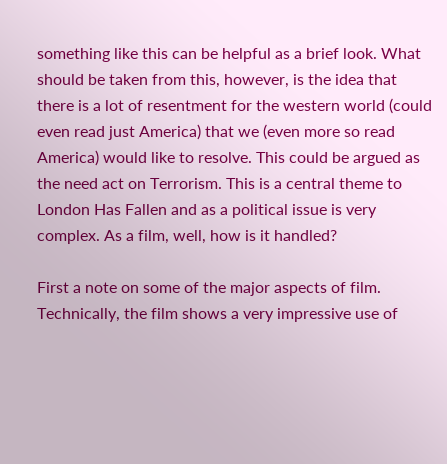something like this can be helpful as a brief look. What should be taken from this, however, is the idea that there is a lot of resentment for the western world (could even read just America) that we (even more so read America) would like to resolve. This could be argued as the need act on Terrorism. This is a central theme to London Has Fallen and as a political issue is very complex. As a film, well, how is it handled?

First a note on some of the major aspects of film. Technically, the film shows a very impressive use of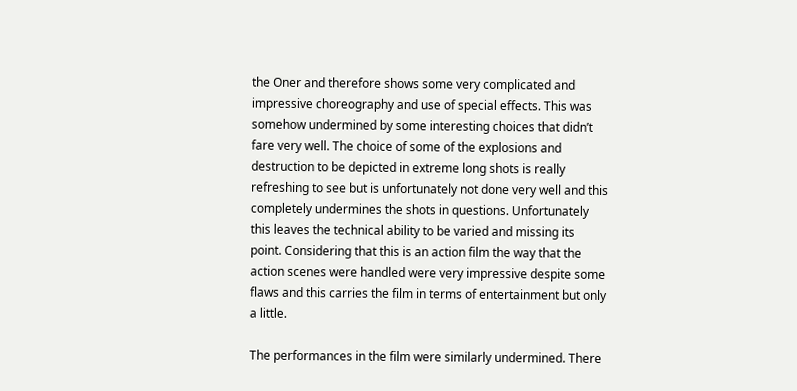the Oner and therefore shows some very complicated and impressive choreography and use of special effects. This was somehow undermined by some interesting choices that didn’t fare very well. The choice of some of the explosions and destruction to be depicted in extreme long shots is really refreshing to see but is unfortunately not done very well and this completely undermines the shots in questions. Unfortunately this leaves the technical ability to be varied and missing its point. Considering that this is an action film the way that the action scenes were handled were very impressive despite some flaws and this carries the film in terms of entertainment but only a little.

The performances in the film were similarly undermined. There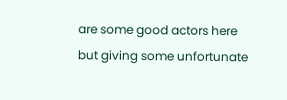are some good actors here but giving some unfortunate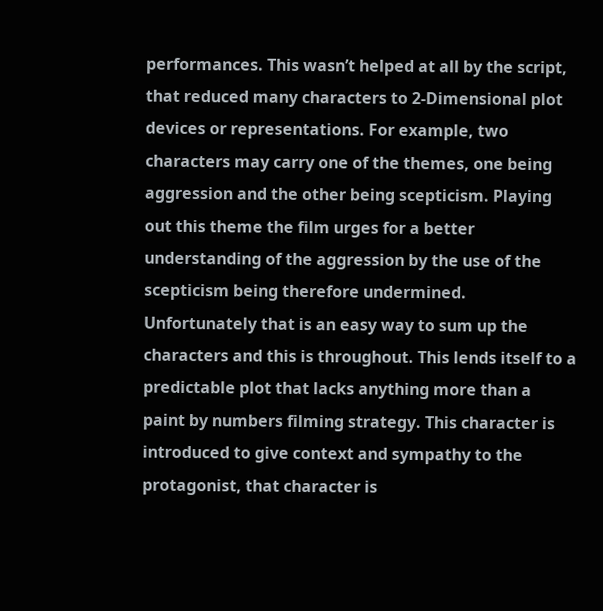performances. This wasn’t helped at all by the script, that reduced many characters to 2-Dimensional plot devices or representations. For example, two characters may carry one of the themes, one being aggression and the other being scepticism. Playing out this theme the film urges for a better understanding of the aggression by the use of the scepticism being therefore undermined. Unfortunately that is an easy way to sum up the characters and this is throughout. This lends itself to a predictable plot that lacks anything more than a paint by numbers filming strategy. This character is introduced to give context and sympathy to the protagonist, that character is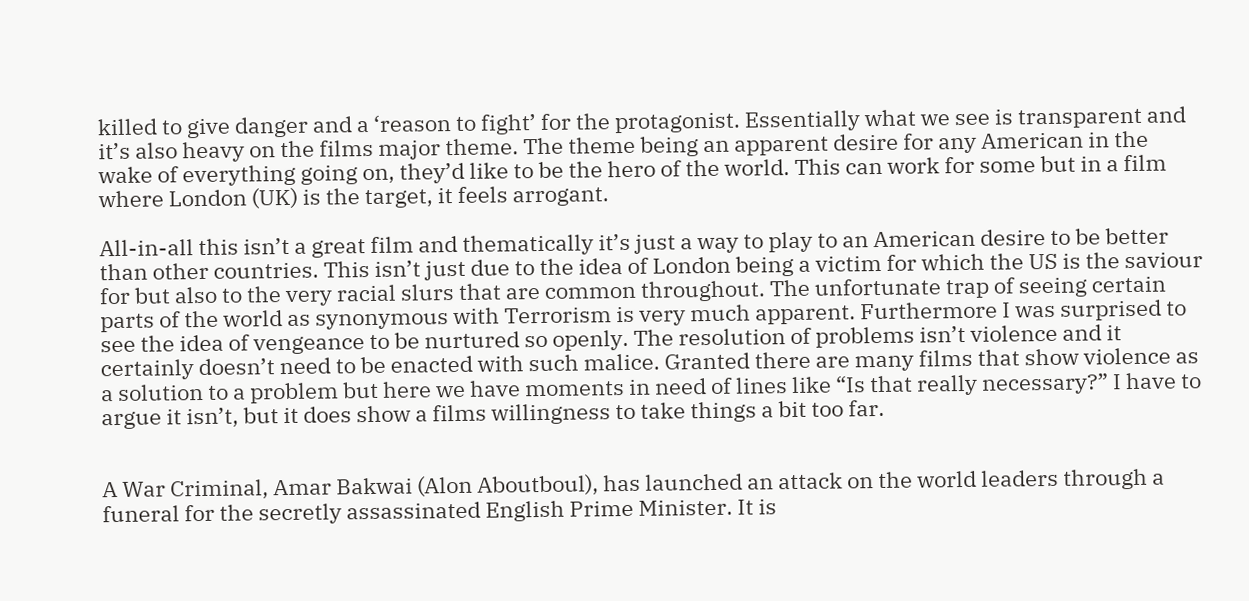killed to give danger and a ‘reason to fight’ for the protagonist. Essentially what we see is transparent and it’s also heavy on the films major theme. The theme being an apparent desire for any American in the wake of everything going on, they’d like to be the hero of the world. This can work for some but in a film where London (UK) is the target, it feels arrogant.

All-in-all this isn’t a great film and thematically it’s just a way to play to an American desire to be better than other countries. This isn’t just due to the idea of London being a victim for which the US is the saviour for but also to the very racial slurs that are common throughout. The unfortunate trap of seeing certain parts of the world as synonymous with Terrorism is very much apparent. Furthermore I was surprised to see the idea of vengeance to be nurtured so openly. The resolution of problems isn’t violence and it certainly doesn’t need to be enacted with such malice. Granted there are many films that show violence as a solution to a problem but here we have moments in need of lines like “Is that really necessary?” I have to argue it isn’t, but it does show a films willingness to take things a bit too far.


A War Criminal, Amar Bakwai (Alon Aboutboul), has launched an attack on the world leaders through a funeral for the secretly assassinated English Prime Minister. It is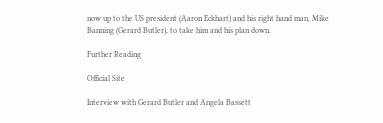now up to the US president (Aaron Eckhart) and his right hand man, Mike Banning (Gerard Butler), to take him and his plan down.

Further Reading

Official Site

Interview with Gerard Butler and Angela Bassett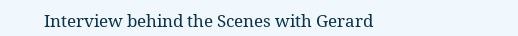Interview behind the Scenes with Gerard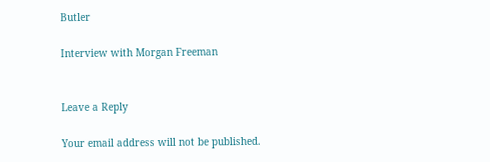Butler

Interview with Morgan Freeman


Leave a Reply

Your email address will not be published.